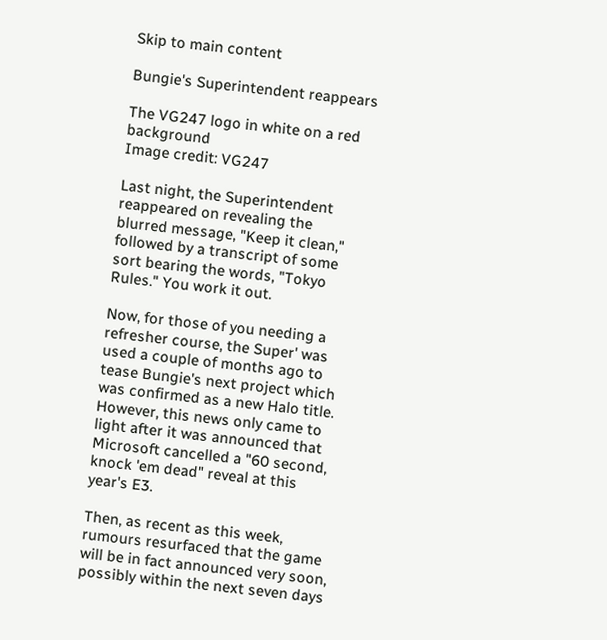Skip to main content

Bungie's Superintendent reappears

The VG247 logo in white on a red background
Image credit: VG247

Last night, the Superintendent reappeared on revealing the blurred message, "Keep it clean," followed by a transcript of some sort bearing the words, "Tokyo Rules." You work it out.

Now, for those of you needing a refresher course, the Super' was used a couple of months ago to tease Bungie's next project which was confirmed as a new Halo title. However, this news only came to light after it was announced that Microsoft cancelled a "60 second, knock 'em dead" reveal at this year's E3.

Then, as recent as this week, rumours resurfaced that the game will be in fact announced very soon, possibly within the next seven days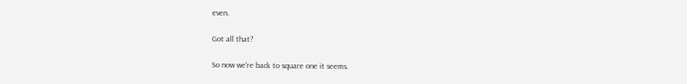even.

Got all that?

So now we're back to square one it seems.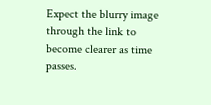Expect the blurry image through the link to become clearer as time passes.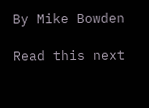By Mike Bowden

Read this next